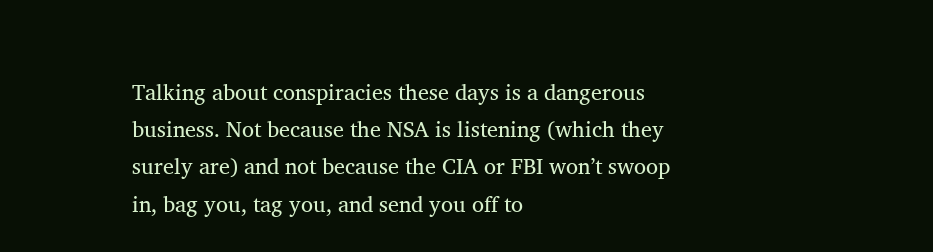Talking about conspiracies these days is a dangerous business. Not because the NSA is listening (which they surely are) and not because the CIA or FBI won’t swoop in, bag you, tag you, and send you off to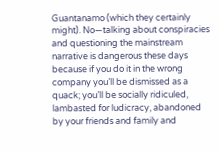Guantanamo (which they certainly might). No—talking about conspiracies and questioning the mainstream narrative is dangerous these days because if you do it in the wrong company you’ll be dismissed as a quack; you’ll be socially ridiculed, lambasted for ludicracy, abandoned by your friends and family and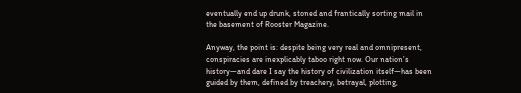eventually end up drunk, stoned and frantically sorting mail in the basement of Rooster Magazine.

Anyway, the point is: despite being very real and omnipresent, conspiracies are inexplicably taboo right now. Our nation’s history—and dare I say the history of civilization itself—has been guided by them, defined by treachery, betrayal, plotting,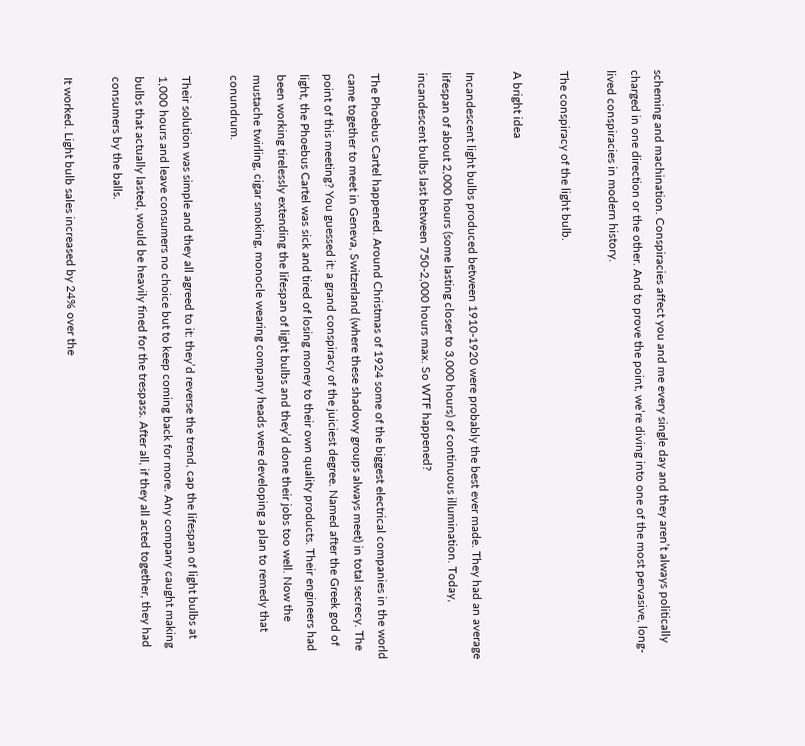scheming and machination. Conspiracies affect you and me every single day and they aren’t always politically charged in one direction or the other. And to prove the point, we’re diving into one of the most pervasive, long-lived conspiracies in modern history.

The conspiracy of the light bulb.

A bright idea

Incandescent light bulbs produced between 1910-1920 were probably the best ever made. They had an average lifespan of about 2,000 hours (some lasting closer to 3,000 hours) of continuous illumination. Today, incandescent bulbs last between 750-2,000 hours max. So WTF happened?

The Phoebus Cartel happened. Around Christmas of 1924 some of the biggest electrical companies in the world came together to meet in Geneva, Switzerland (where these shadowy groups always meet) in total secrecy. The point of this meeting? You guessed it: a grand conspiracy of the juiciest degree. Named after the Greek god of light, the Phoebus Cartel was sick and tired of losing money to their own quality products. Their engineers had been working tirelessly extending the lifespan of light bulbs and they’d done their jobs too well. Now the mustache twirling, cigar smoking, monocle wearing company heads were developing a plan to remedy that conundrum.

Their solution was simple and they all agreed to it: they’d reverse the trend, cap the lifespan of light bulbs at 1,000 hours and leave consumers no choice but to keep coming back for more. Any company caught making bulbs that actually lasted, would be heavily fined for the trespass. After all, if they all acted together, they had consumers by the balls.

It worked. Light bulb sales increased by 24% over the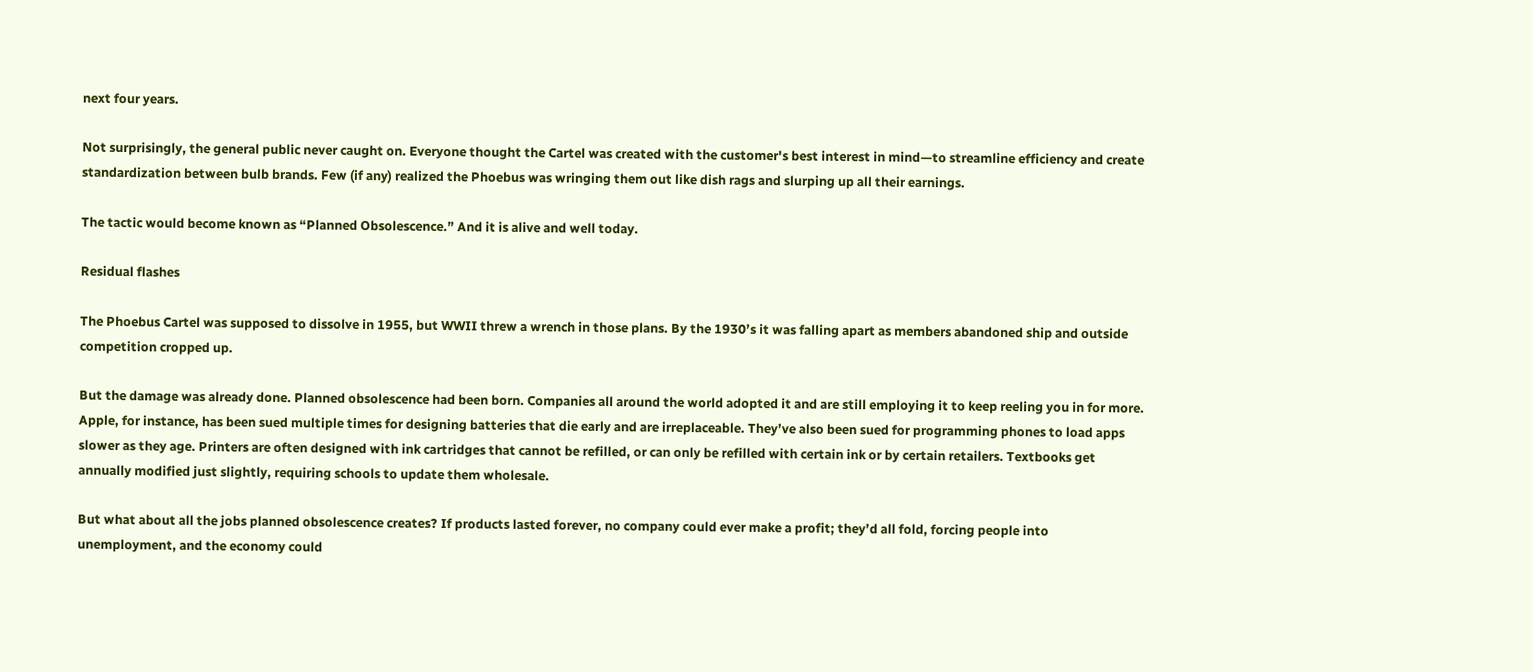next four years.

Not surprisingly, the general public never caught on. Everyone thought the Cartel was created with the customer's best interest in mind—to streamline efficiency and create standardization between bulb brands. Few (if any) realized the Phoebus was wringing them out like dish rags and slurping up all their earnings.

The tactic would become known as “Planned Obsolescence.” And it is alive and well today.

Residual flashes

The Phoebus Cartel was supposed to dissolve in 1955, but WWII threw a wrench in those plans. By the 1930’s it was falling apart as members abandoned ship and outside competition cropped up.

But the damage was already done. Planned obsolescence had been born. Companies all around the world adopted it and are still employing it to keep reeling you in for more. Apple, for instance, has been sued multiple times for designing batteries that die early and are irreplaceable. They’ve also been sued for programming phones to load apps slower as they age. Printers are often designed with ink cartridges that cannot be refilled, or can only be refilled with certain ink or by certain retailers. Textbooks get annually modified just slightly, requiring schools to update them wholesale.

But what about all the jobs planned obsolescence creates? If products lasted forever, no company could ever make a profit; they’d all fold, forcing people into unemployment, and the economy could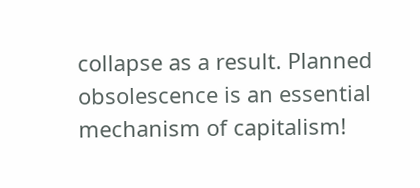collapse as a result. Planned obsolescence is an essential mechanism of capitalism!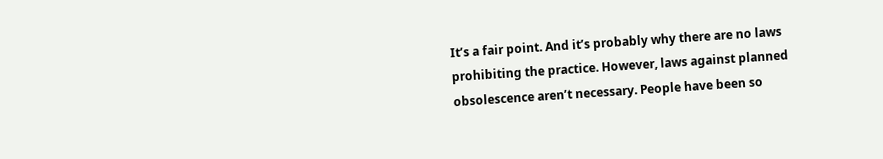It’s a fair point. And it’s probably why there are no laws prohibiting the practice. However, laws against planned obsolescence aren’t necessary. People have been so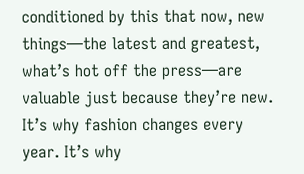conditioned by this that now, new things—the latest and greatest, what’s hot off the press—are valuable just because they’re new. It’s why fashion changes every year. It’s why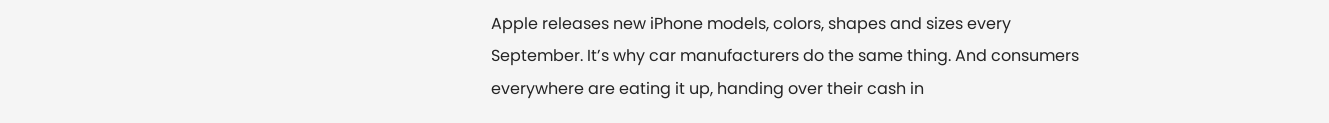Apple releases new iPhone models, colors, shapes and sizes every September. It’s why car manufacturers do the same thing. And consumers everywhere are eating it up, handing over their cash in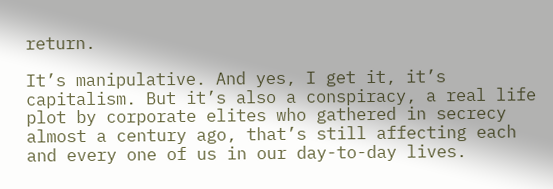return.

It’s manipulative. And yes, I get it, it’s capitalism. But it’s also a conspiracy, a real life plot by corporate elites who gathered in secrecy almost a century ago, that’s still affecting each and every one of us in our day-to-day lives.